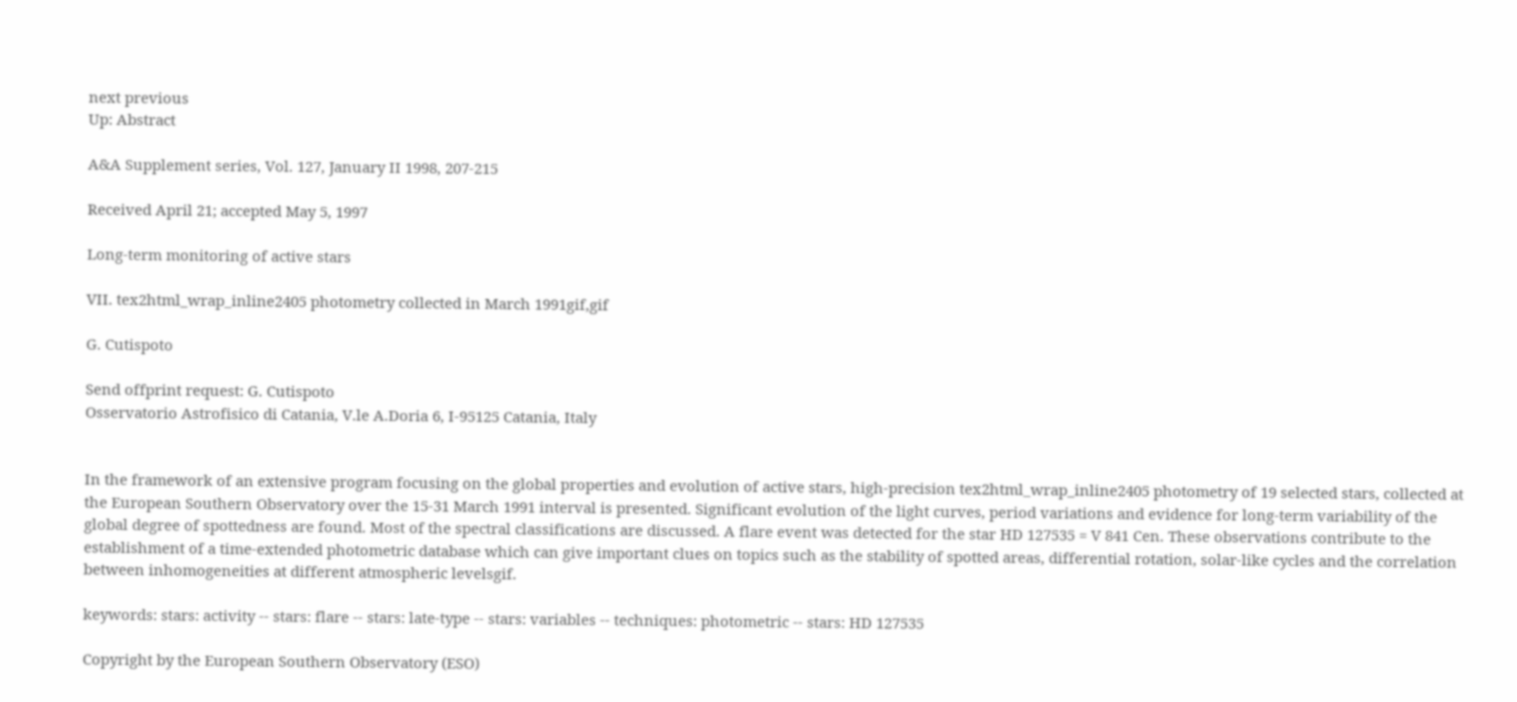next previous
Up: Abstract

A&A Supplement series, Vol. 127, January II 1998, 207-215

Received April 21; accepted May 5, 1997

Long-term monitoring of active stars

VII. tex2html_wrap_inline2405 photometry collected in March 1991gif,gif

G. Cutispoto

Send offprint request: G. Cutispoto
Osservatorio Astrofisico di Catania, V.le A.Doria 6, I-95125 Catania, Italy


In the framework of an extensive program focusing on the global properties and evolution of active stars, high-precision tex2html_wrap_inline2405 photometry of 19 selected stars, collected at the European Southern Observatory over the 15-31 March 1991 interval is presented. Significant evolution of the light curves, period variations and evidence for long-term variability of the global degree of spottedness are found. Most of the spectral classifications are discussed. A flare event was detected for the star HD 127535 = V 841 Cen. These observations contribute to the establishment of a time-extended photometric database which can give important clues on topics such as the stability of spotted areas, differential rotation, solar-like cycles and the correlation between inhomogeneities at different atmospheric levelsgif.

keywords: stars: activity -- stars: flare -- stars: late-type -- stars: variables -- techniques: photometric -- stars: HD 127535

Copyright by the European Southern Observatory (ESO)